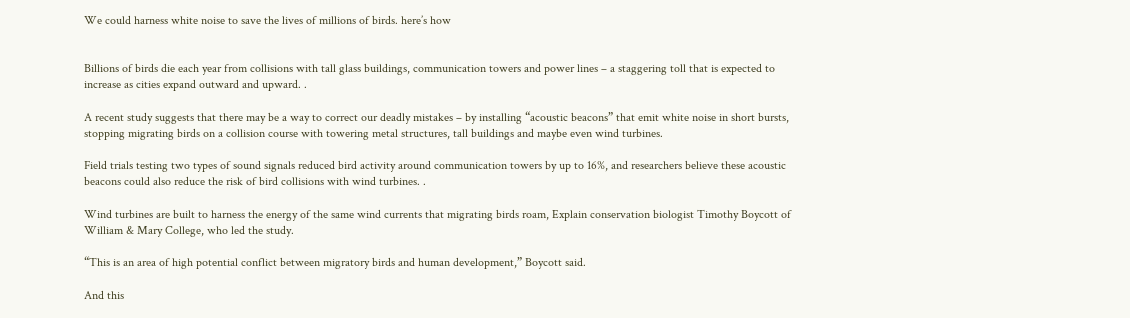We could harness white noise to save the lives of millions of birds. here’s how


Billions of birds die each year from collisions with tall glass buildings, communication towers and power lines – a staggering toll that is expected to increase as cities expand outward and upward. .

A recent study suggests that there may be a way to correct our deadly mistakes – by installing “acoustic beacons” that emit white noise in short bursts, stopping migrating birds on a collision course with towering metal structures, tall buildings and maybe even wind turbines.

Field trials testing two types of sound signals reduced bird activity around communication towers by up to 16%, and researchers believe these acoustic beacons could also reduce the risk of bird collisions with wind turbines. .

Wind turbines are built to harness the energy of the same wind currents that migrating birds roam, Explain conservation biologist Timothy Boycott of William & Mary College, who led the study.

“This is an area of high potential conflict between migratory birds and human development,” Boycott said.

And this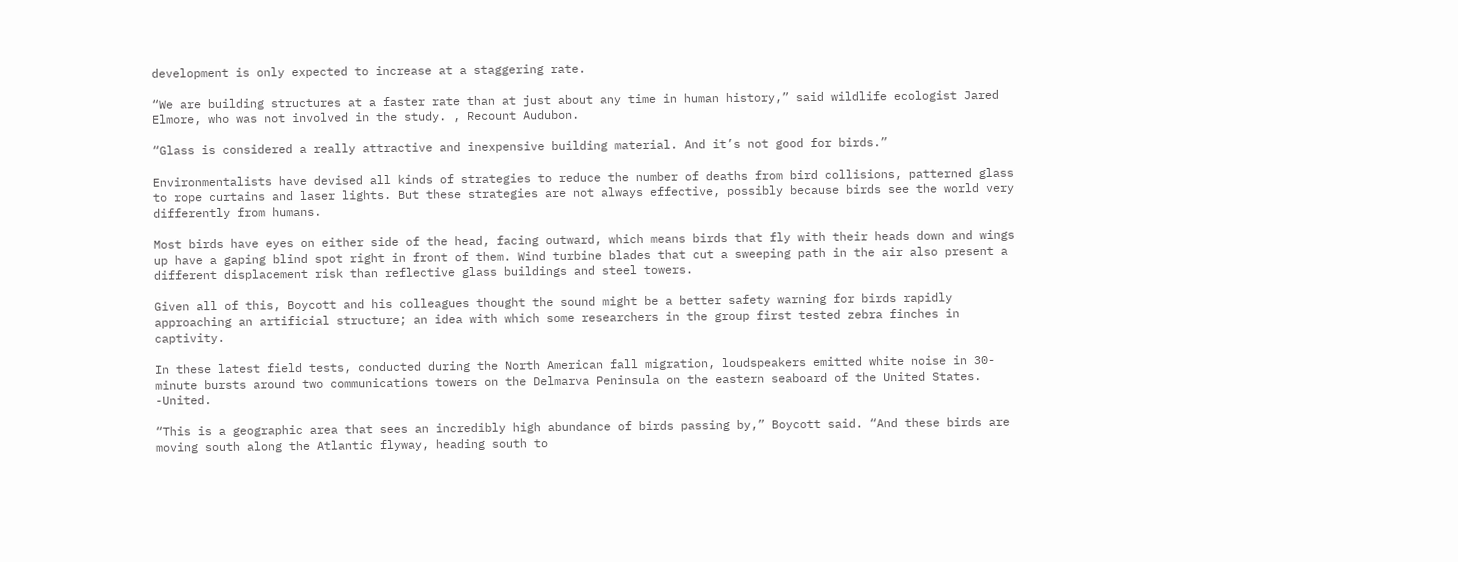development is only expected to increase at a staggering rate.

“We are building structures at a faster rate than at just about any time in human history,” said wildlife ecologist Jared Elmore, who was not involved in the study. , Recount Audubon.

“Glass is considered a really attractive and inexpensive building material. And it’s not good for birds.”

Environmentalists have devised all kinds of strategies to reduce the number of deaths from bird collisions, patterned glass to rope curtains and laser lights. But these strategies are not always effective, possibly because birds see the world very differently from humans.

Most birds have eyes on either side of the head, facing outward, which means birds that fly with their heads down and wings up have a gaping blind spot right in front of them. Wind turbine blades that cut a sweeping path in the air also present a different displacement risk than reflective glass buildings and steel towers.

Given all of this, Boycott and his colleagues thought the sound might be a better safety warning for birds rapidly approaching an artificial structure; an idea with which some researchers in the group first tested zebra finches in captivity.

In these latest field tests, conducted during the North American fall migration, loudspeakers emitted white noise in 30-minute bursts around two communications towers on the Delmarva Peninsula on the eastern seaboard of the United States. -United.

“This is a geographic area that sees an incredibly high abundance of birds passing by,” Boycott said. “And these birds are moving south along the Atlantic flyway, heading south to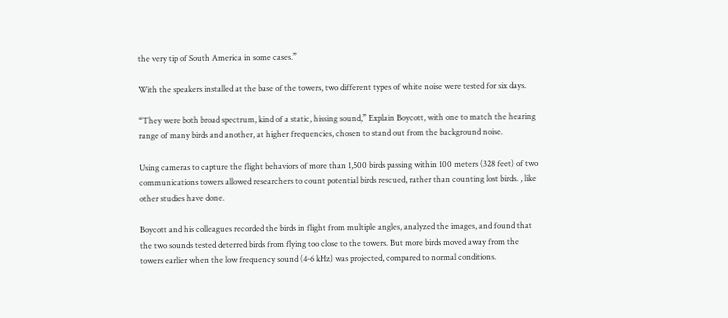the very tip of South America in some cases.”

With the speakers installed at the base of the towers, two different types of white noise were tested for six days.

“They were both broad spectrum, kind of a static, hissing sound,” Explain Boycott, with one to match the hearing range of many birds and another, at higher frequencies, chosen to stand out from the background noise.

Using cameras to capture the flight behaviors of more than 1,500 birds passing within 100 meters (328 feet) of two communications towers allowed researchers to count potential birds rescued, rather than counting lost birds. , like other studies have done.

Boycott and his colleagues recorded the birds in flight from multiple angles, analyzed the images, and found that the two sounds tested deterred birds from flying too close to the towers. But more birds moved away from the towers earlier when the low frequency sound (4-6 kHz) was projected, compared to normal conditions.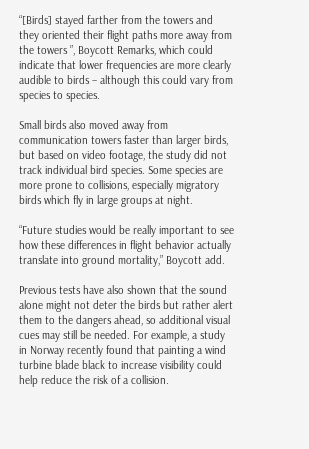“[Birds] stayed farther from the towers and they oriented their flight paths more away from the towers ”, Boycott Remarks, which could indicate that lower frequencies are more clearly audible to birds – although this could vary from species to species.

Small birds also moved away from communication towers faster than larger birds, but based on video footage, the study did not track individual bird species. Some species are more prone to collisions, especially migratory birds which fly in large groups at night.

“Future studies would be really important to see how these differences in flight behavior actually translate into ground mortality,” Boycott add.

Previous tests have also shown that the sound alone might not deter the birds but rather alert them to the dangers ahead, so additional visual cues may still be needed. For example, a study in Norway recently found that painting a wind turbine blade black to increase visibility could help reduce the risk of a collision.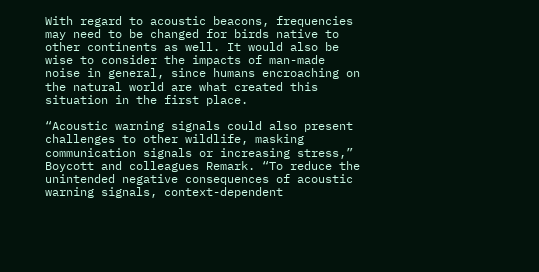With regard to acoustic beacons, frequencies may need to be changed for birds native to other continents as well. It would also be wise to consider the impacts of man-made noise in general, since humans encroaching on the natural world are what created this situation in the first place.

“Acoustic warning signals could also present challenges to other wildlife, masking communication signals or increasing stress,” Boycott and colleagues Remark. “To reduce the unintended negative consequences of acoustic warning signals, context-dependent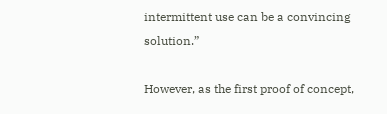intermittent use can be a convincing solution.”

However, as the first proof of concept,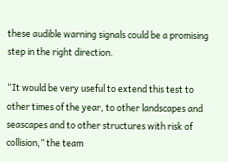these audible warning signals could be a promising step in the right direction.

“It would be very useful to extend this test to other times of the year, to other landscapes and seascapes and to other structures with risk of collision,” the team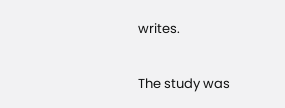writes.

The study was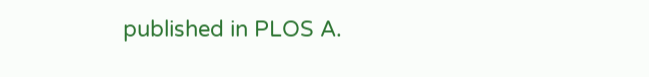published in PLOS A.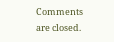Comments are closed.